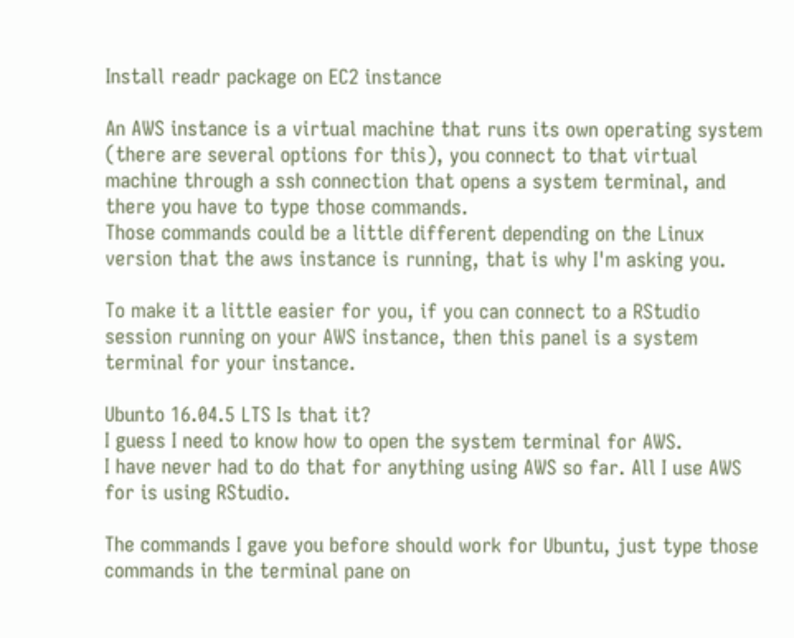Install readr package on EC2 instance

An AWS instance is a virtual machine that runs its own operating system (there are several options for this), you connect to that virtual machine through a ssh connection that opens a system terminal, and there you have to type those commands.
Those commands could be a little different depending on the Linux version that the aws instance is running, that is why I'm asking you.

To make it a little easier for you, if you can connect to a RStudio session running on your AWS instance, then this panel is a system terminal for your instance.

Ubunto 16.04.5 LTS Is that it?
I guess I need to know how to open the system terminal for AWS.
I have never had to do that for anything using AWS so far. All I use AWS for is using RStudio.

The commands I gave you before should work for Ubuntu, just type those commands in the terminal pane on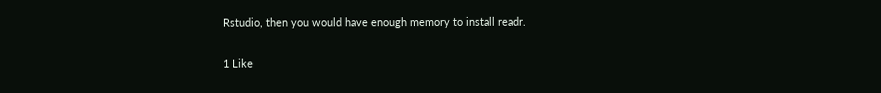Rstudio, then you would have enough memory to install readr.

1 Like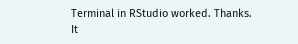Terminal in RStudio worked. Thanks.
It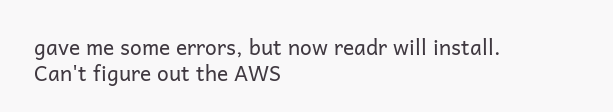gave me some errors, but now readr will install.
Can't figure out the AWS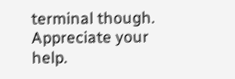terminal though.
Appreciate your help.